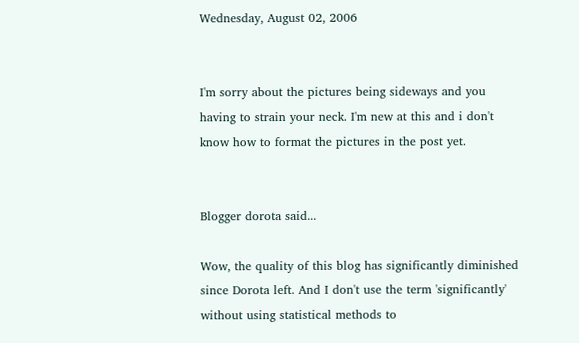Wednesday, August 02, 2006


I'm sorry about the pictures being sideways and you having to strain your neck. I'm new at this and i don't know how to format the pictures in the post yet.


Blogger dorota said...

Wow, the quality of this blog has significantly diminished since Dorota left. And I don't use the term 'significantly' without using statistical methods to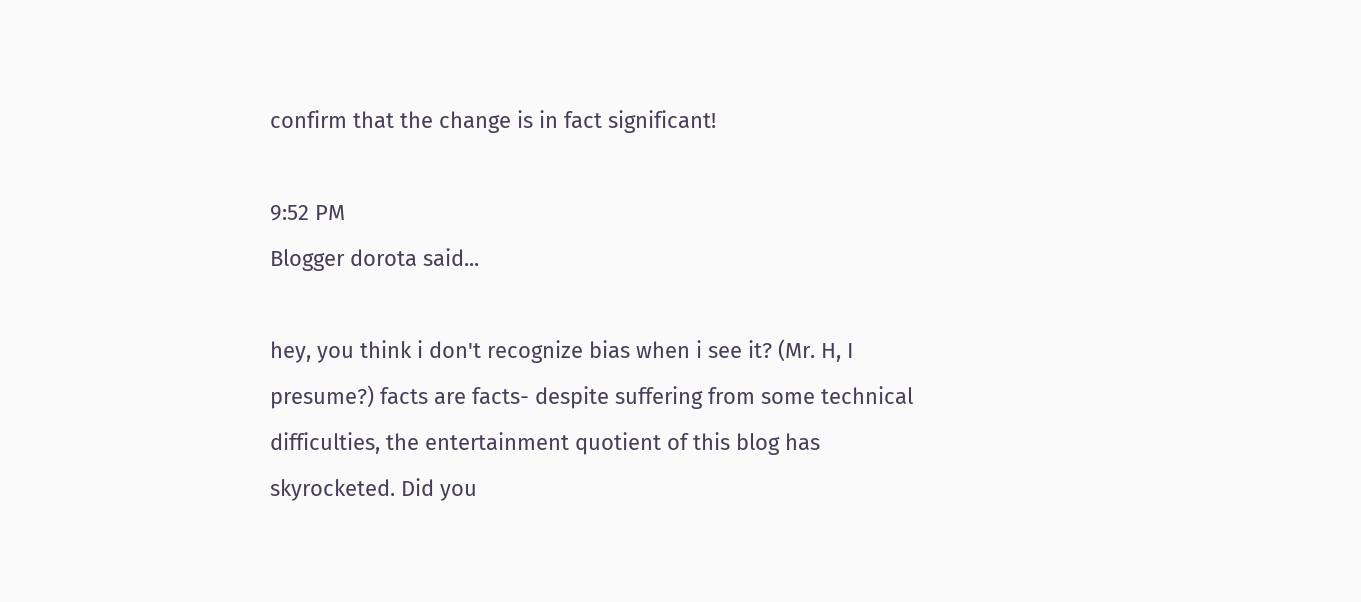confirm that the change is in fact significant!

9:52 PM
Blogger dorota said...

hey, you think i don't recognize bias when i see it? (Mr. H, I presume?) facts are facts- despite suffering from some technical difficulties, the entertainment quotient of this blog has skyrocketed. Did you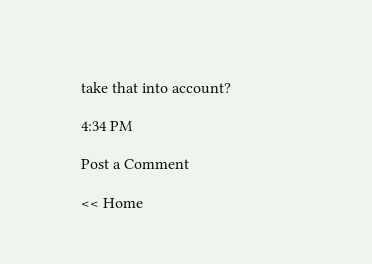take that into account?

4:34 PM

Post a Comment

<< Home